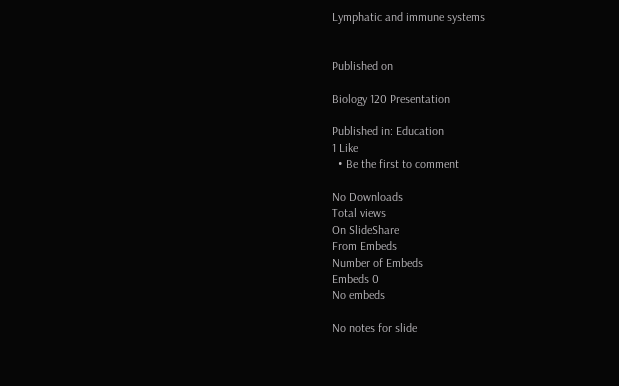Lymphatic and immune systems


Published on

Biology 120 Presentation

Published in: Education
1 Like
  • Be the first to comment

No Downloads
Total views
On SlideShare
From Embeds
Number of Embeds
Embeds 0
No embeds

No notes for slide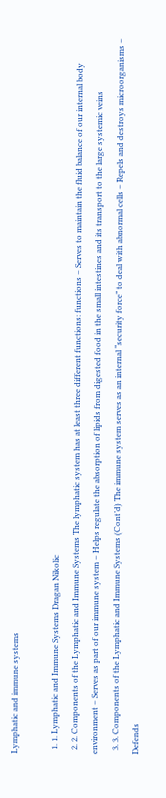Lymphatic and immune systems

  1. 1. Lymphatic and Immune Systems Dragan Nikolic
  2. 2. Components of the Lymphatic and Immune Systems The lymphatic system has at least three different functions: functions – Serves to maintain the fluid balance of our internal body environment – Serves as part of our immune system – Helps regulate the absorption of lipids from digested food in the small intestines and its transport to the large systemic veins
  3. 3. Components of the Lymphatic and Immune Systems (Cont’d) The immune system serves as an internal “security force” to deal with abnormal cells – Repels and destroys microorganisms – Defends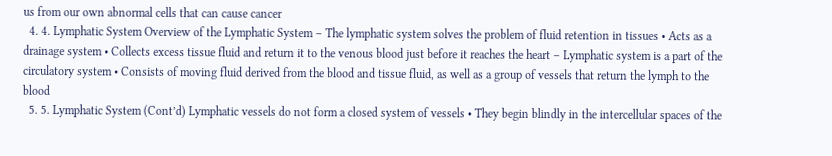us from our own abnormal cells that can cause cancer
  4. 4. Lymphatic System Overview of the Lymphatic System – The lymphatic system solves the problem of fluid retention in tissues • Acts as a drainage system • Collects excess tissue fluid and return it to the venous blood just before it reaches the heart – Lymphatic system is a part of the circulatory system • Consists of moving fluid derived from the blood and tissue fluid, as well as a group of vessels that return the lymph to the blood
  5. 5. Lymphatic System (Cont’d) Lymphatic vessels do not form a closed system of vessels • They begin blindly in the intercellular spaces of the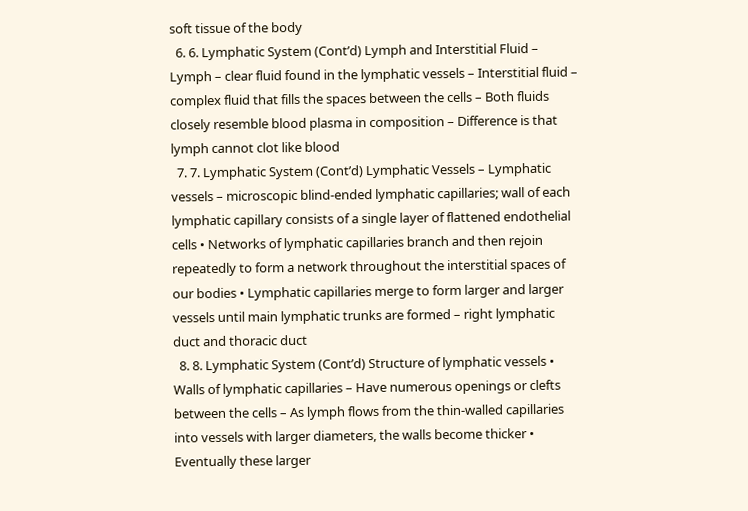soft tissue of the body
  6. 6. Lymphatic System (Cont’d) Lymph and Interstitial Fluid – Lymph – clear fluid found in the lymphatic vessels – Interstitial fluid – complex fluid that fills the spaces between the cells – Both fluids closely resemble blood plasma in composition – Difference is that lymph cannot clot like blood
  7. 7. Lymphatic System (Cont’d) Lymphatic Vessels – Lymphatic vessels – microscopic blind-ended lymphatic capillaries; wall of each lymphatic capillary consists of a single layer of flattened endothelial cells • Networks of lymphatic capillaries branch and then rejoin repeatedly to form a network throughout the interstitial spaces of our bodies • Lymphatic capillaries merge to form larger and larger vessels until main lymphatic trunks are formed – right lymphatic duct and thoracic duct
  8. 8. Lymphatic System (Cont’d) Structure of lymphatic vessels • Walls of lymphatic capillaries – Have numerous openings or clefts between the cells – As lymph flows from the thin-walled capillaries into vessels with larger diameters, the walls become thicker • Eventually these larger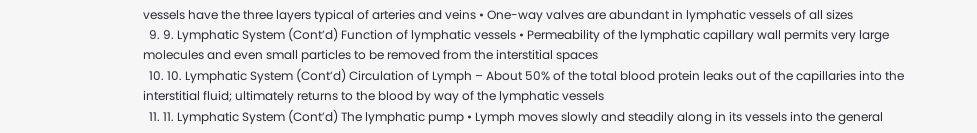vessels have the three layers typical of arteries and veins • One-way valves are abundant in lymphatic vessels of all sizes
  9. 9. Lymphatic System (Cont’d) Function of lymphatic vessels • Permeability of the lymphatic capillary wall permits very large molecules and even small particles to be removed from the interstitial spaces
  10. 10. Lymphatic System (Cont’d) Circulation of Lymph – About 50% of the total blood protein leaks out of the capillaries into the interstitial fluid; ultimately returns to the blood by way of the lymphatic vessels
  11. 11. Lymphatic System (Cont’d) The lymphatic pump • Lymph moves slowly and steadily along in its vessels into the general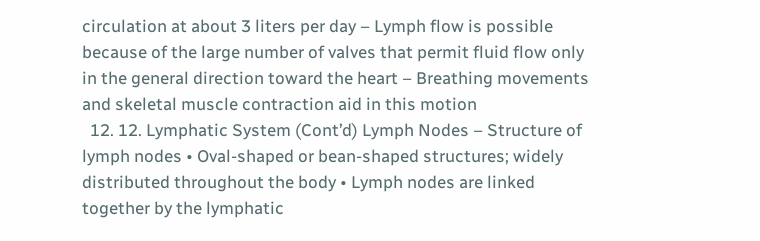circulation at about 3 liters per day – Lymph flow is possible because of the large number of valves that permit fluid flow only in the general direction toward the heart – Breathing movements and skeletal muscle contraction aid in this motion
  12. 12. Lymphatic System (Cont’d) Lymph Nodes – Structure of lymph nodes • Oval-shaped or bean-shaped structures; widely distributed throughout the body • Lymph nodes are linked together by the lymphatic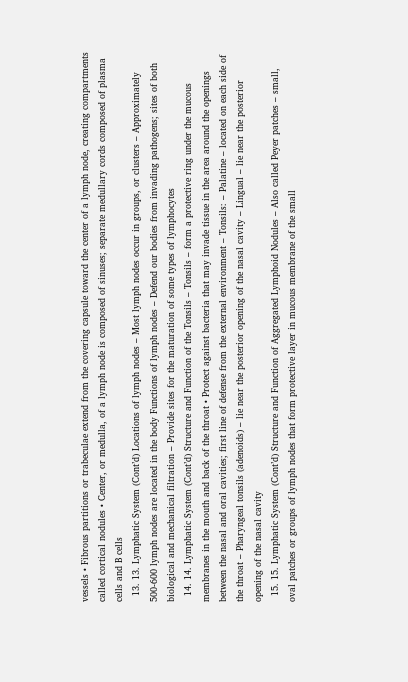vessels • Fibrous partitions or trabeculae extend from the covering capsule toward the center of a lymph node, creating compartments called cortical nodules • Center, or medulla, of a lymph node is composed of sinuses; separate medullary cords composed of plasma cells and B cells
  13. 13. Lymphatic System (Cont’d) Locations of lymph nodes – Most lymph nodes occur in groups, or clusters – Approximately 500-600 lymph nodes are located in the body Functions of lymph nodes – Defend our bodies from invading pathogens; sites of both biological and mechanical filtration – Provide sites for the maturation of some types of lymphocytes
  14. 14. Lymphatic System (Cont’d) Structure and Function of the Tonsils – Tonsils – form a protective ring under the mucous membranes in the mouth and back of the throat • Protect against bacteria that may invade tissue in the area around the openings between the nasal and oral cavities; first line of defense from the external environment – Tonsils: – Palatine – located on each side of the throat – Pharyngeal tonsils (adenoids) – lie near the posterior opening of the nasal cavity – Lingual – lie near the posterior opening of the nasal cavity
  15. 15. Lymphatic System (Cont’d) Structure and Function of Aggregated Lymphoid Nodules – Also called Peyer patches – small, oval patches or groups of lymph nodes that form protective layer in mucous membrane of the small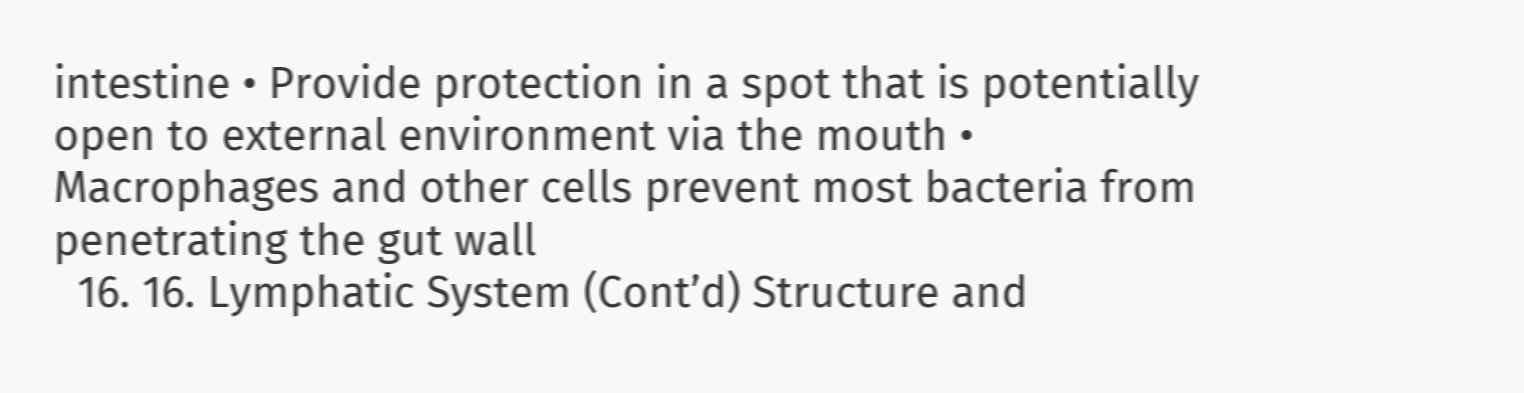intestine • Provide protection in a spot that is potentially open to external environment via the mouth • Macrophages and other cells prevent most bacteria from penetrating the gut wall
  16. 16. Lymphatic System (Cont’d) Structure and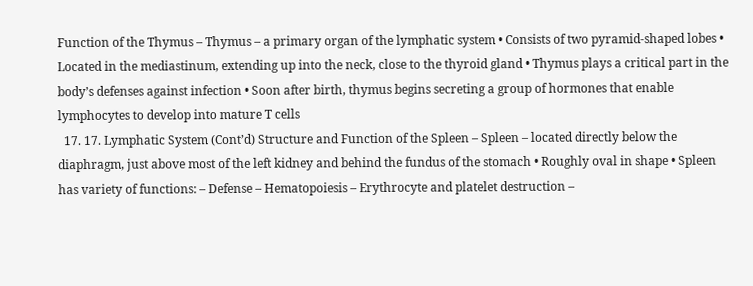Function of the Thymus – Thymus – a primary organ of the lymphatic system • Consists of two pyramid-shaped lobes • Located in the mediastinum, extending up into the neck, close to the thyroid gland • Thymus plays a critical part in the body’s defenses against infection • Soon after birth, thymus begins secreting a group of hormones that enable lymphocytes to develop into mature T cells
  17. 17. Lymphatic System (Cont’d) Structure and Function of the Spleen – Spleen – located directly below the diaphragm, just above most of the left kidney and behind the fundus of the stomach • Roughly oval in shape • Spleen has variety of functions: – Defense – Hematopoiesis – Erythrocyte and platelet destruction –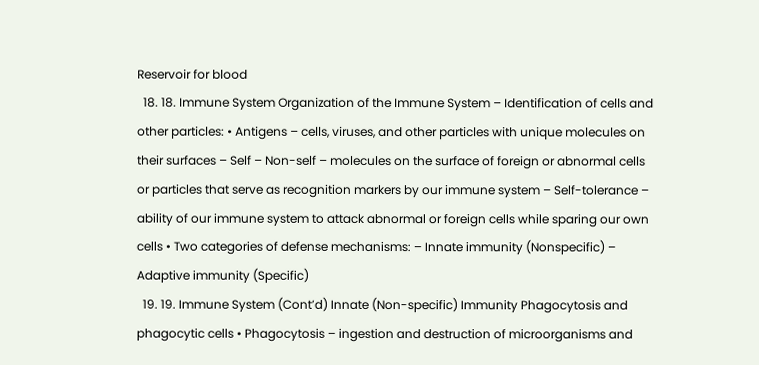Reservoir for blood
  18. 18. Immune System Organization of the Immune System – Identification of cells and other particles: • Antigens – cells, viruses, and other particles with unique molecules on their surfaces – Self – Non-self – molecules on the surface of foreign or abnormal cells or particles that serve as recognition markers by our immune system – Self-tolerance – ability of our immune system to attack abnormal or foreign cells while sparing our own cells • Two categories of defense mechanisms: – Innate immunity (Nonspecific) – Adaptive immunity (Specific)
  19. 19. Immune System (Cont’d) Innate (Non-specific) Immunity Phagocytosis and phagocytic cells • Phagocytosis – ingestion and destruction of microorganisms and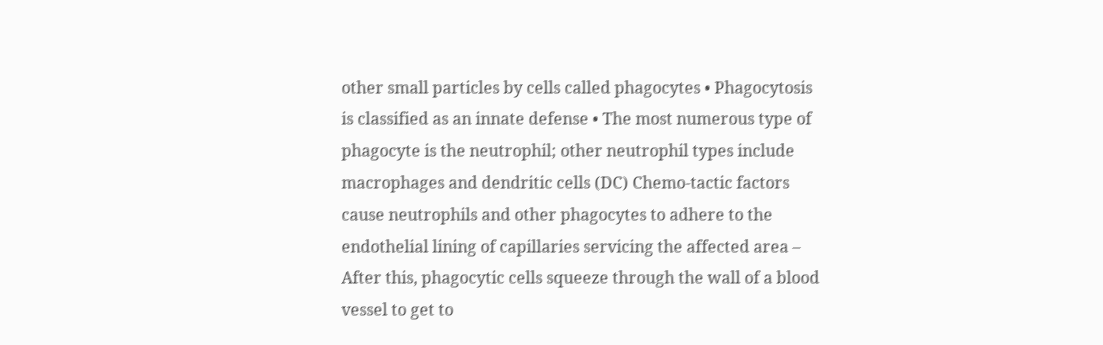other small particles by cells called phagocytes • Phagocytosis is classified as an innate defense • The most numerous type of phagocyte is the neutrophil; other neutrophil types include macrophages and dendritic cells (DC) Chemo-tactic factors cause neutrophils and other phagocytes to adhere to the endothelial lining of capillaries servicing the affected area – After this, phagocytic cells squeeze through the wall of a blood vessel to get to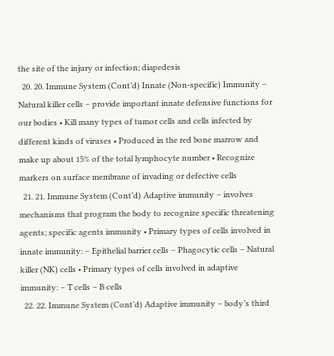the site of the injury or infection; diapedesis
  20. 20. Immune System (Cont’d) Innate (Non-specific) Immunity – Natural killer cells – provide important innate defensive functions for our bodies • Kill many types of tumor cells and cells infected by different kinds of viruses • Produced in the red bone marrow and make up about 15% of the total lymphocyte number • Recognize markers on surface membrane of invading or defective cells
  21. 21. Immune System (Cont’d) Adaptive immunity – involves mechanisms that program the body to recognize specific threatening agents; specific agents immunity • Primary types of cells involved in innate immunity: – Epithelial barrier cells – Phagocytic cells – Natural killer (NK) cells • Primary types of cells involved in adaptive immunity: – T cells – B cells
  22. 22. Immune System (Cont’d) Adaptive immunity – body’s third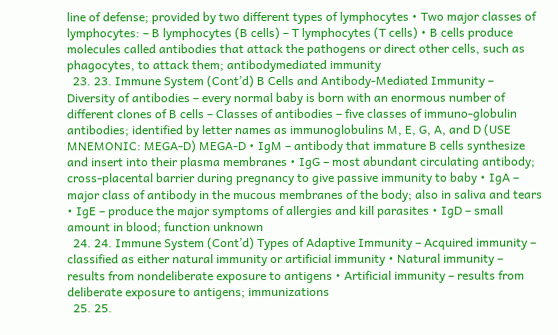line of defense; provided by two different types of lymphocytes • Two major classes of lymphocytes: – B lymphocytes (B cells) – T lymphocytes (T cells) • B cells produce molecules called antibodies that attack the pathogens or direct other cells, such as phagocytes, to attack them; antibodymediated immunity
  23. 23. Immune System (Cont’d) B Cells and Antibody-Mediated Immunity – Diversity of antibodies – every normal baby is born with an enormous number of different clones of B cells – Classes of antibodies – five classes of immuno-globulin antibodies; identified by letter names as immunoglobulins M, E, G, A, and D (USE MNEMONIC: MEGA-D) MEGA-D • IgM – antibody that immature B cells synthesize and insert into their plasma membranes • IgG – most abundant circulating antibody; cross-placental barrier during pregnancy to give passive immunity to baby • IgA – major class of antibody in the mucous membranes of the body; also in saliva and tears • IgE – produce the major symptoms of allergies and kill parasites • IgD – small amount in blood; function unknown
  24. 24. Immune System (Cont’d) Types of Adaptive Immunity – Acquired immunity – classified as either natural immunity or artificial immunity • Natural immunity – results from nondeliberate exposure to antigens • Artificial immunity – results from deliberate exposure to antigens; immunizations
  25. 25.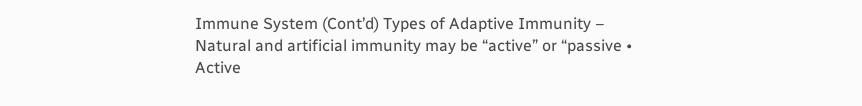Immune System (Cont’d) Types of Adaptive Immunity – Natural and artificial immunity may be “active” or “passive • Active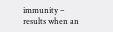immunity – results when an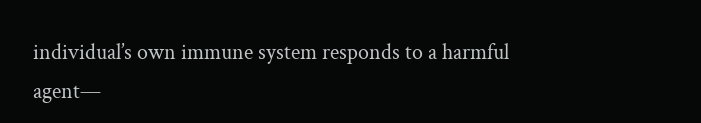individual’s own immune system responds to a harmful agent—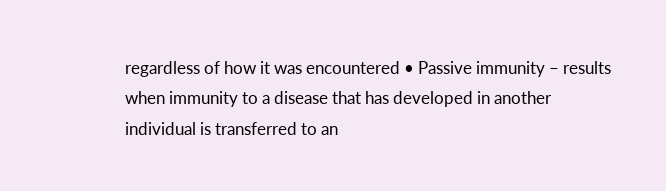regardless of how it was encountered • Passive immunity – results when immunity to a disease that has developed in another individual is transferred to an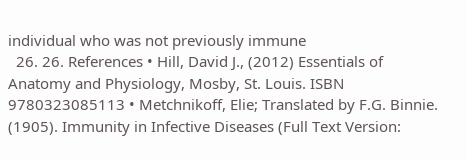individual who was not previously immune
  26. 26. References • Hill, David J., (2012) Essentials of Anatomy and Physiology, Mosby, St. Louis. ISBN 9780323085113 • Metchnikoff, Elie; Translated by F.G. Binnie. (1905). Immunity in Infective Diseases (Full Text Version: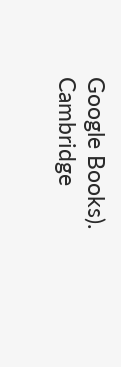Google Books). Cambridge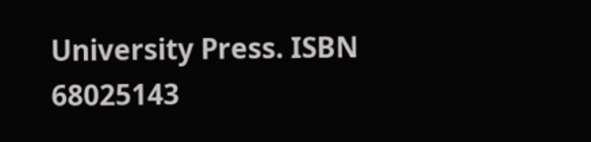University Press. ISBN 68025143